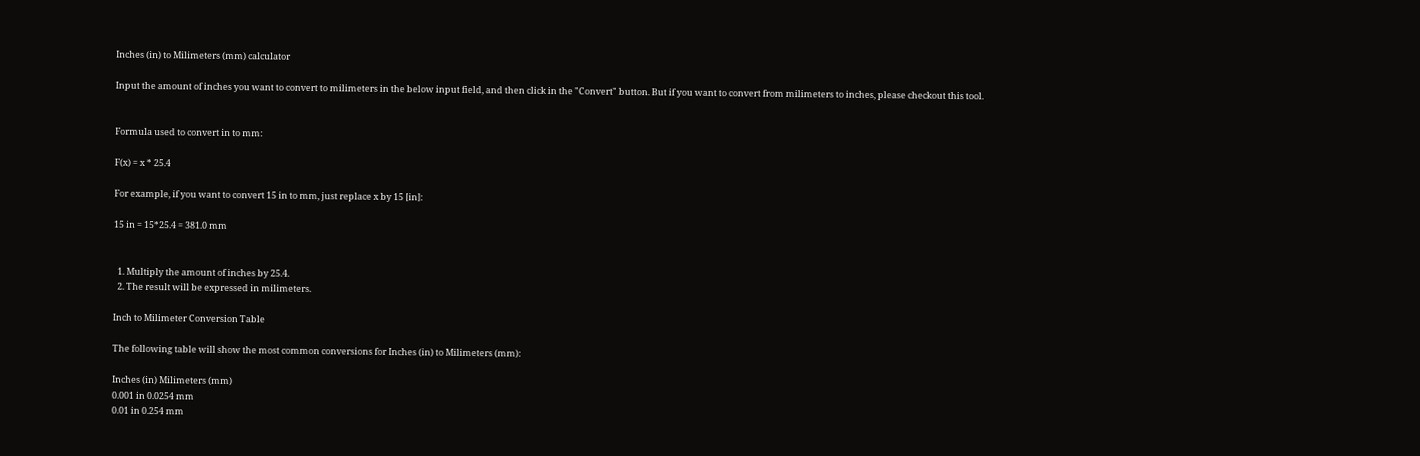Inches (in) to Milimeters (mm) calculator

Input the amount of inches you want to convert to milimeters in the below input field, and then click in the "Convert" button. But if you want to convert from milimeters to inches, please checkout this tool.


Formula used to convert in to mm:

F(x) = x * 25.4

For example, if you want to convert 15 in to mm, just replace x by 15 [in]:

15 in = 15*25.4 = 381.0 mm


  1. Multiply the amount of inches by 25.4.
  2. The result will be expressed in milimeters.

Inch to Milimeter Conversion Table

The following table will show the most common conversions for Inches (in) to Milimeters (mm):

Inches (in) Milimeters (mm)
0.001 in 0.0254 mm
0.01 in 0.254 mm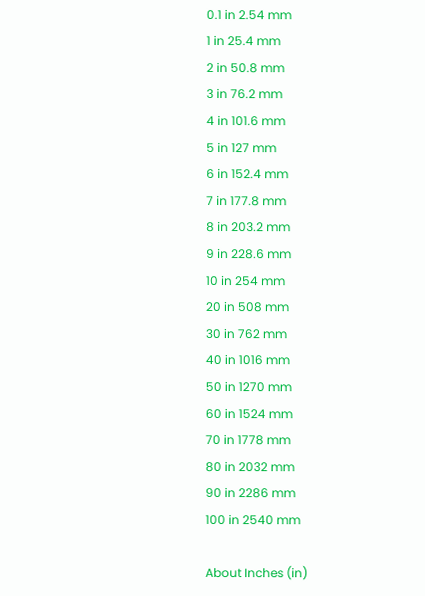0.1 in 2.54 mm
1 in 25.4 mm
2 in 50.8 mm
3 in 76.2 mm
4 in 101.6 mm
5 in 127 mm
6 in 152.4 mm
7 in 177.8 mm
8 in 203.2 mm
9 in 228.6 mm
10 in 254 mm
20 in 508 mm
30 in 762 mm
40 in 1016 mm
50 in 1270 mm
60 in 1524 mm
70 in 1778 mm
80 in 2032 mm
90 in 2286 mm
100 in 2540 mm

About Inches (in)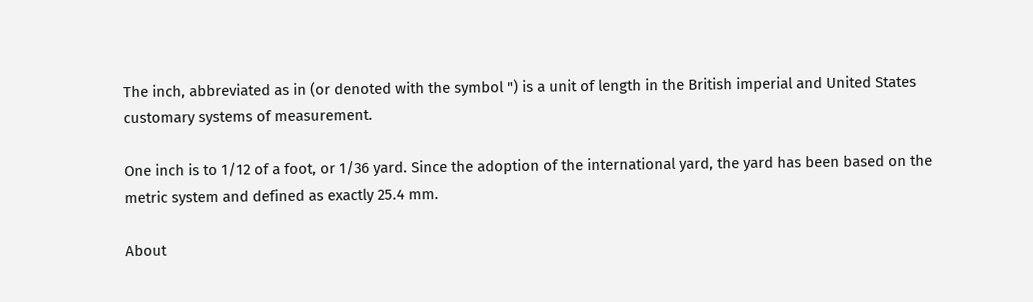The inch, abbreviated as in (or denoted with the symbol ") is a unit of length in the British imperial and United States customary systems of measurement.

One inch is to 1/12 of a foot, or 1/36 yard. Since the adoption of the international yard, the yard has been based on the metric system and defined as exactly 25.4 mm.

About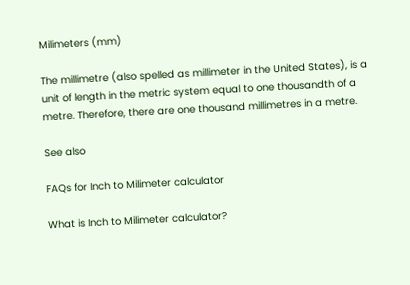Milimeters (mm)

The millimetre (also spelled as millimeter in the United States), is a unit of length in the metric system equal to one thousandth of a metre. Therefore, there are one thousand millimetres in a metre.

See also

FAQs for Inch to Milimeter calculator

What is Inch to Milimeter calculator?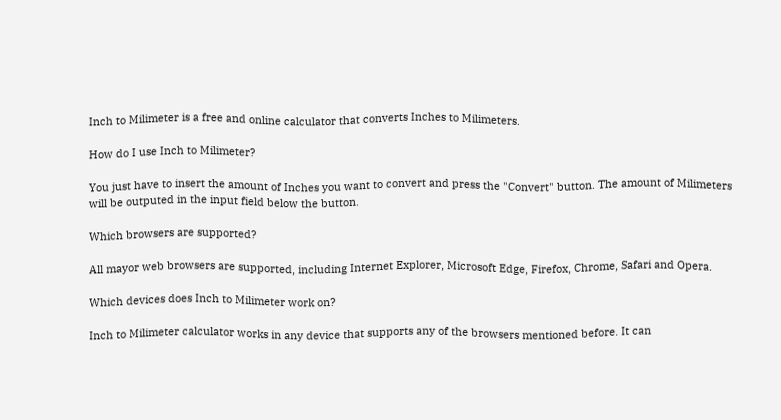Inch to Milimeter is a free and online calculator that converts Inches to Milimeters.

How do I use Inch to Milimeter?

You just have to insert the amount of Inches you want to convert and press the "Convert" button. The amount of Milimeters will be outputed in the input field below the button.

Which browsers are supported?

All mayor web browsers are supported, including Internet Explorer, Microsoft Edge, Firefox, Chrome, Safari and Opera.

Which devices does Inch to Milimeter work on?

Inch to Milimeter calculator works in any device that supports any of the browsers mentioned before. It can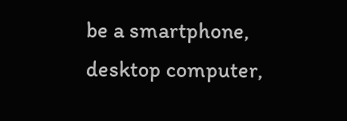be a smartphone, desktop computer,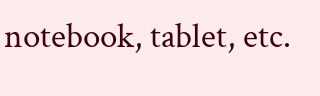notebook, tablet, etc.